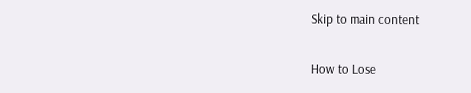Skip to main content

How to Lose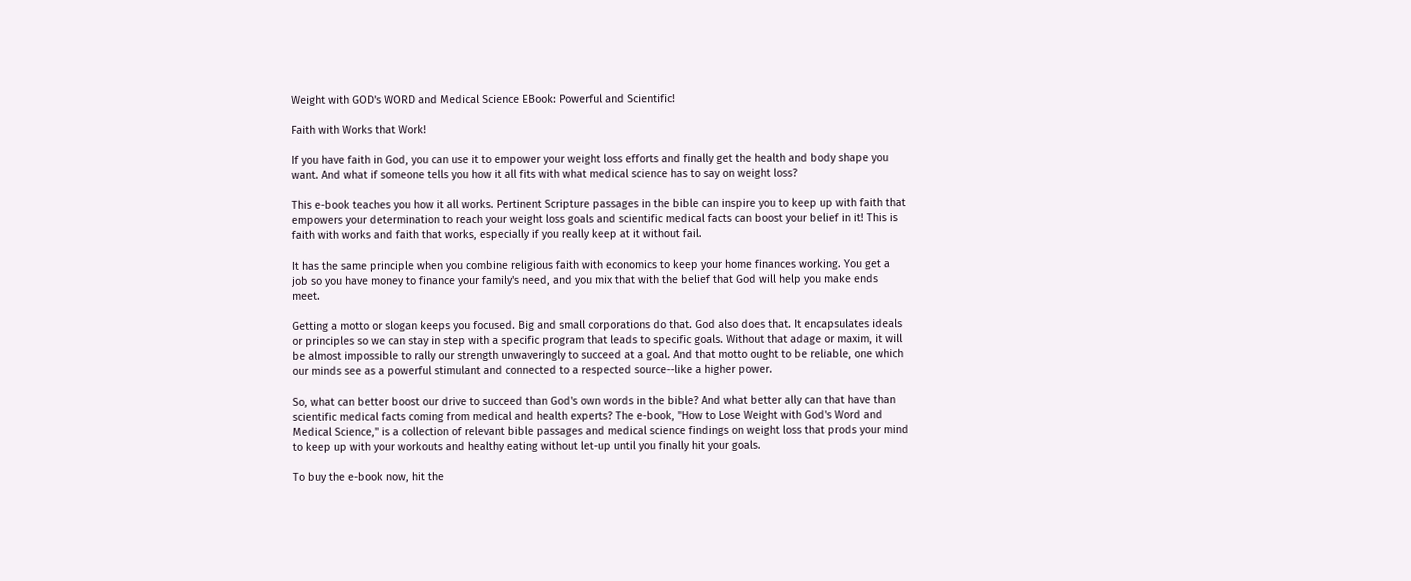Weight with GOD's WORD and Medical Science EBook: Powerful and Scientific!

Faith with Works that Work!

If you have faith in God, you can use it to empower your weight loss efforts and finally get the health and body shape you want. And what if someone tells you how it all fits with what medical science has to say on weight loss?

This e-book teaches you how it all works. Pertinent Scripture passages in the bible can inspire you to keep up with faith that empowers your determination to reach your weight loss goals and scientific medical facts can boost your belief in it! This is faith with works and faith that works, especially if you really keep at it without fail.

It has the same principle when you combine religious faith with economics to keep your home finances working. You get a job so you have money to finance your family's need, and you mix that with the belief that God will help you make ends meet.

Getting a motto or slogan keeps you focused. Big and small corporations do that. God also does that. It encapsulates ideals or principles so we can stay in step with a specific program that leads to specific goals. Without that adage or maxim, it will be almost impossible to rally our strength unwaveringly to succeed at a goal. And that motto ought to be reliable, one which our minds see as a powerful stimulant and connected to a respected source--like a higher power.

So, what can better boost our drive to succeed than God's own words in the bible? And what better ally can that have than scientific medical facts coming from medical and health experts? The e-book, "How to Lose Weight with God's Word and Medical Science," is a collection of relevant bible passages and medical science findings on weight loss that prods your mind to keep up with your workouts and healthy eating without let-up until you finally hit your goals.

To buy the e-book now, hit the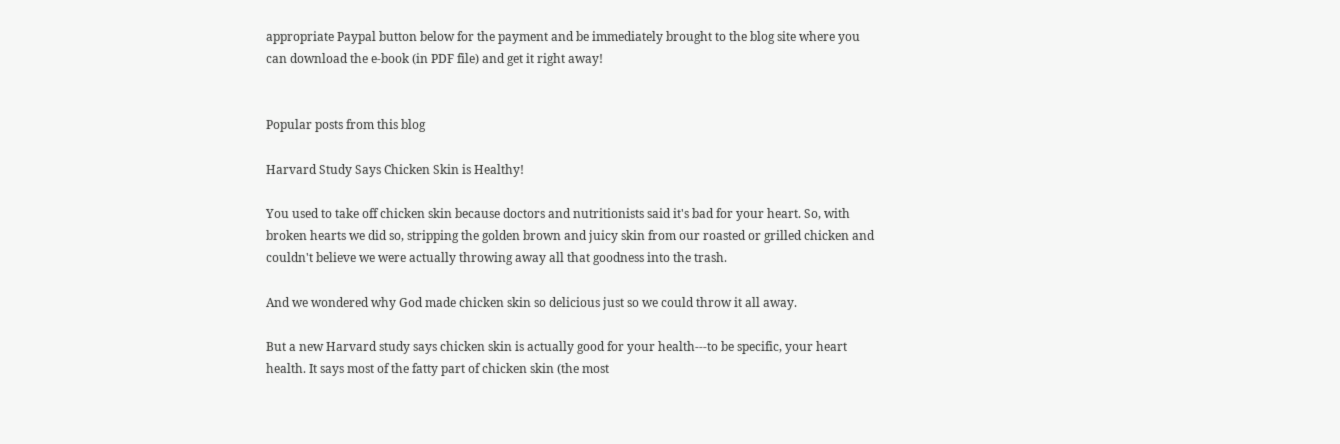appropriate Paypal button below for the payment and be immediately brought to the blog site where you can download the e-book (in PDF file) and get it right away!


Popular posts from this blog

Harvard Study Says Chicken Skin is Healthy!

You used to take off chicken skin because doctors and nutritionists said it's bad for your heart. So, with broken hearts we did so, stripping the golden brown and juicy skin from our roasted or grilled chicken and couldn't believe we were actually throwing away all that goodness into the trash.

And we wondered why God made chicken skin so delicious just so we could throw it all away.

But a new Harvard study says chicken skin is actually good for your health---to be specific, your heart health. It says most of the fatty part of chicken skin (the most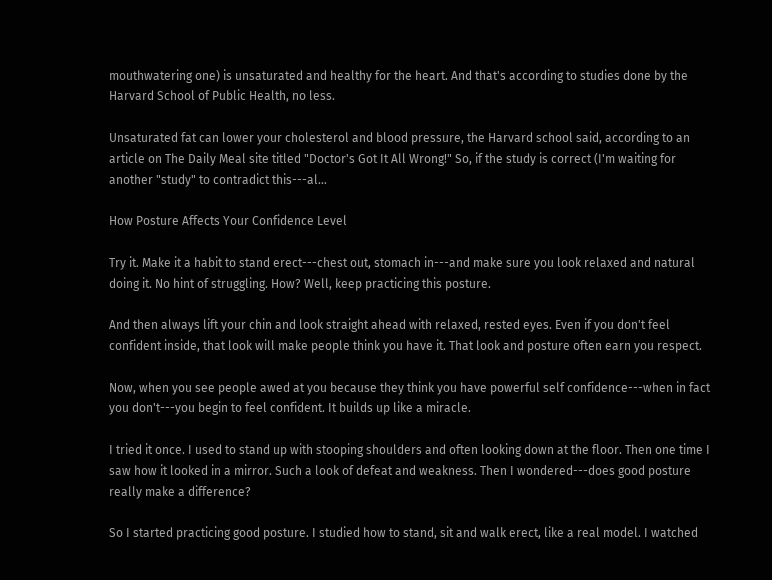mouthwatering one) is unsaturated and healthy for the heart. And that's according to studies done by the Harvard School of Public Health, no less.

Unsaturated fat can lower your cholesterol and blood pressure, the Harvard school said, according to an article on The Daily Meal site titled "Doctor's Got It All Wrong!" So, if the study is correct (I'm waiting for another "study" to contradict this---al…

How Posture Affects Your Confidence Level

Try it. Make it a habit to stand erect---chest out, stomach in---and make sure you look relaxed and natural doing it. No hint of struggling. How? Well, keep practicing this posture.

And then always lift your chin and look straight ahead with relaxed, rested eyes. Even if you don't feel confident inside, that look will make people think you have it. That look and posture often earn you respect.

Now, when you see people awed at you because they think you have powerful self confidence---when in fact you don't---you begin to feel confident. It builds up like a miracle.

I tried it once. I used to stand up with stooping shoulders and often looking down at the floor. Then one time I saw how it looked in a mirror. Such a look of defeat and weakness. Then I wondered---does good posture really make a difference?

So I started practicing good posture. I studied how to stand, sit and walk erect, like a real model. I watched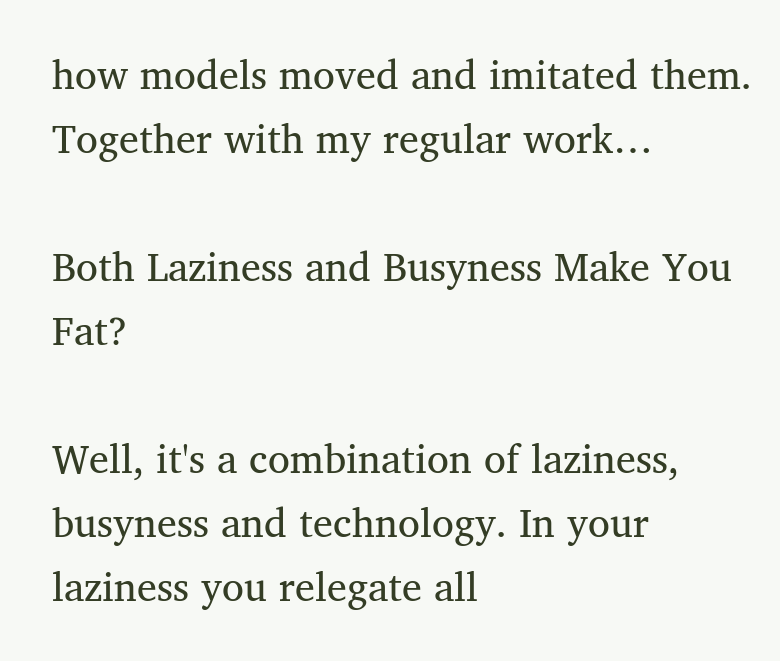how models moved and imitated them. Together with my regular work…

Both Laziness and Busyness Make You Fat?

Well, it's a combination of laziness, busyness and technology. In your laziness you relegate all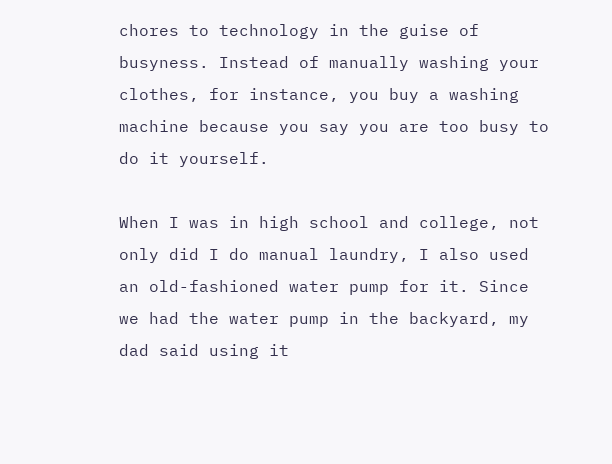chores to technology in the guise of busyness. Instead of manually washing your clothes, for instance, you buy a washing machine because you say you are too busy to do it yourself.

When I was in high school and college, not only did I do manual laundry, I also used an old-fashioned water pump for it. Since we had the water pump in the backyard, my dad said using it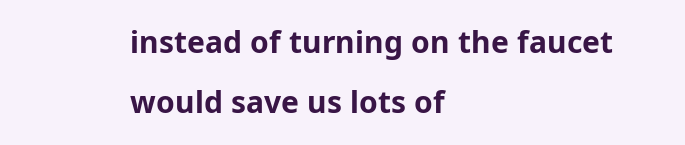instead of turning on the faucet would save us lots of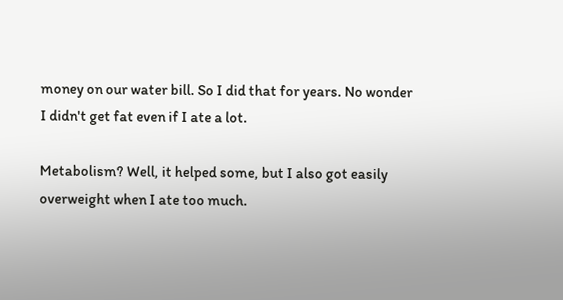money on our water bill. So I did that for years. No wonder I didn't get fat even if I ate a lot.

Metabolism? Well, it helped some, but I also got easily overweight when I ate too much.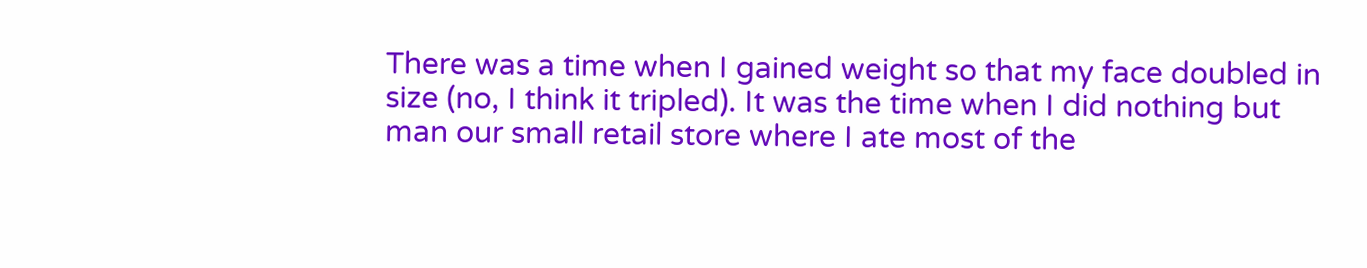There was a time when I gained weight so that my face doubled in size (no, I think it tripled). It was the time when I did nothing but man our small retail store where I ate most of the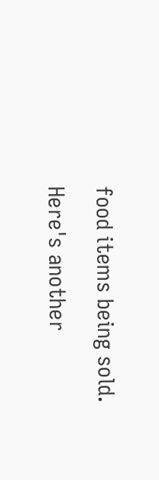food items being sold.

Here's another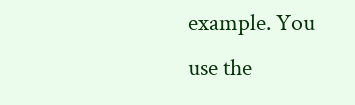example. You use the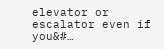elevator or escalator even if you&#…